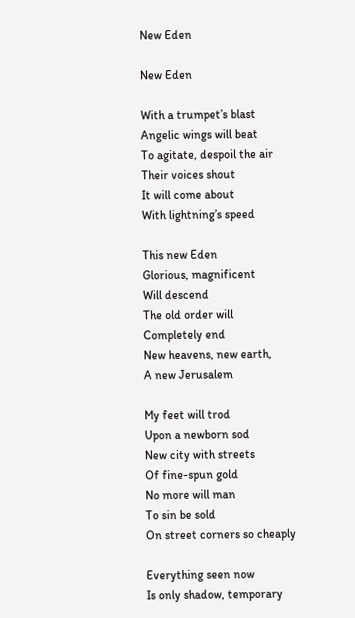New Eden

New Eden

With a trumpet’s blast
Angelic wings will beat
To agitate, despoil the air
Their voices shout
It will come about
With lightning’s speed

This new Eden
Glorious, magnificent
Will descend
The old order will
Completely end
New heavens, new earth,
A new Jerusalem

My feet will trod
Upon a newborn sod
New city with streets
Of fine-spun gold
No more will man
To sin be sold
On street corners so cheaply

Everything seen now
Is only shadow, temporary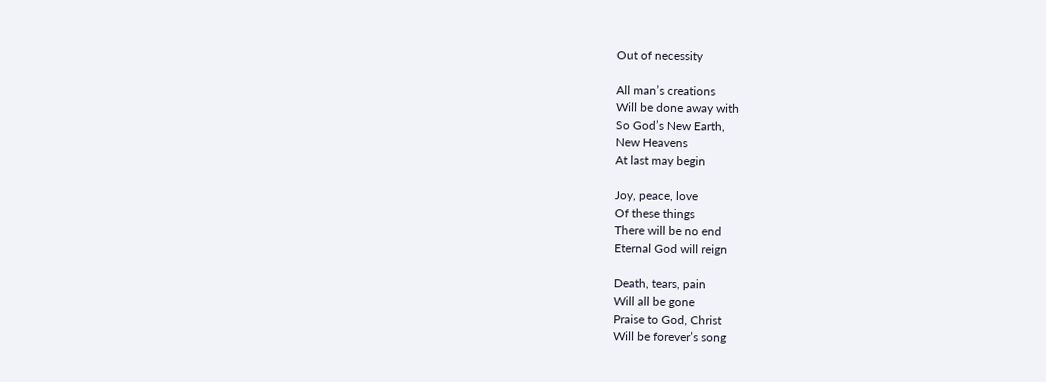Out of necessity

All man’s creations
Will be done away with
So God’s New Earth,
New Heavens
At last may begin

Joy, peace, love
Of these things
There will be no end
Eternal God will reign

Death, tears, pain
Will all be gone
Praise to God, Christ
Will be forever’s song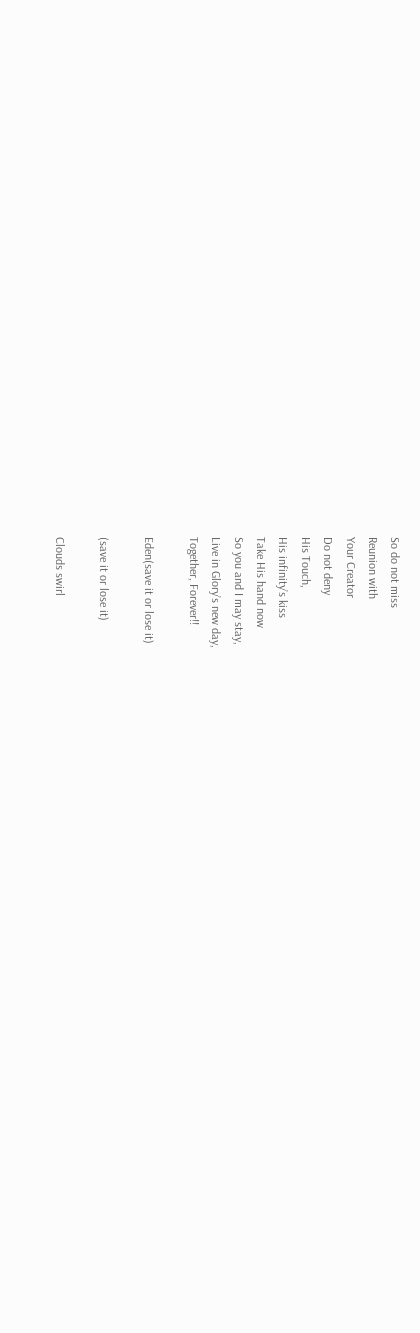So do not miss
Reunion with
Your Creator
Do not deny
His Touch,
His infinity’s kiss
Take His hand now
So you and I may stay,
Live in Glory’s new day,
Together, Forever!!

Eden(save it or lose it)

(save it or lose it)

Clouds swirl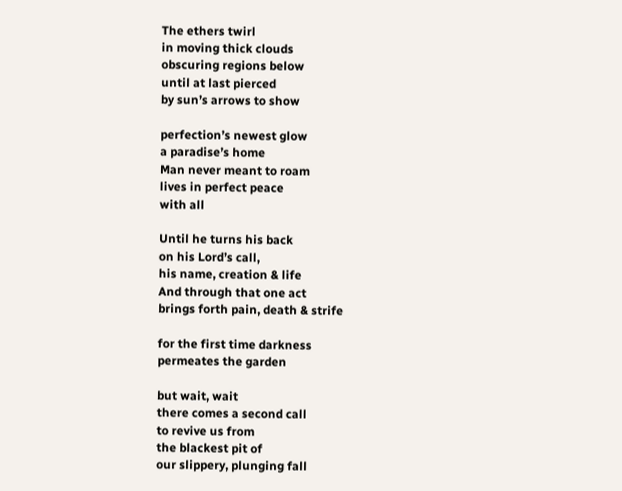The ethers twirl
in moving thick clouds
obscuring regions below
until at last pierced
by sun’s arrows to show

perfection’s newest glow
a paradise’s home
Man never meant to roam
lives in perfect peace
with all

Until he turns his back
on his Lord’s call,
his name, creation & life
And through that one act
brings forth pain, death & strife

for the first time darkness
permeates the garden

but wait, wait
there comes a second call
to revive us from
the blackest pit of
our slippery, plunging fall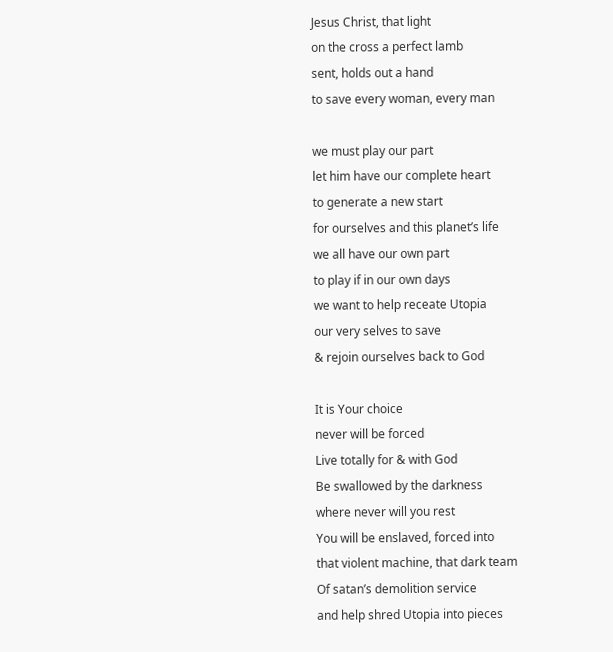Jesus Christ, that light
on the cross a perfect lamb
sent, holds out a hand
to save every woman, every man

we must play our part
let him have our complete heart
to generate a new start
for ourselves and this planet’s life
we all have our own part
to play if in our own days
we want to help receate Utopia
our very selves to save
& rejoin ourselves back to God

It is Your choice
never will be forced
Live totally for & with God
Be swallowed by the darkness
where never will you rest
You will be enslaved, forced into
that violent machine, that dark team
Of satan’s demolition service
and help shred Utopia into pieces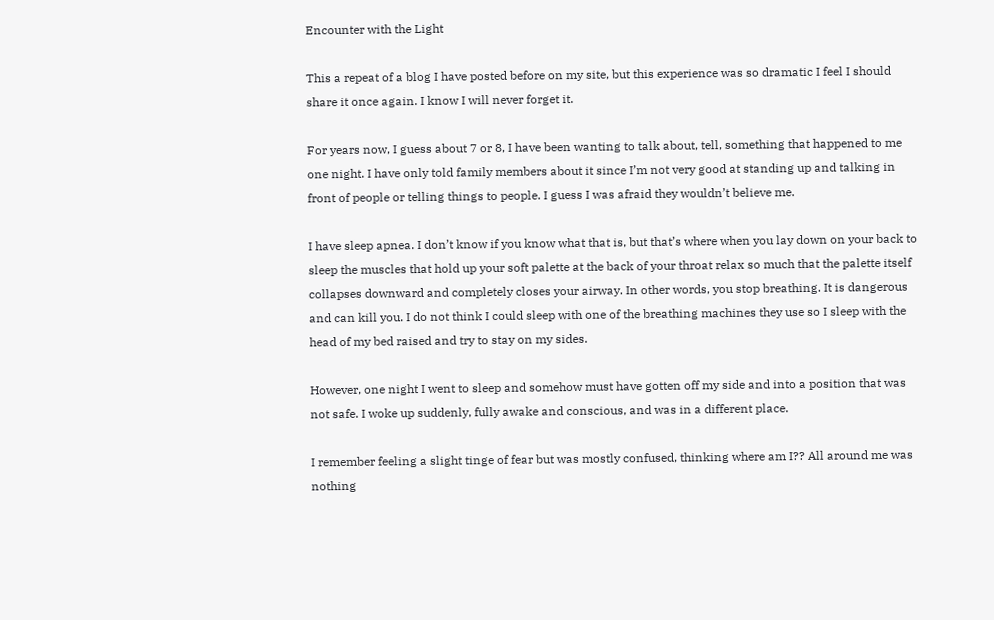Encounter with the Light

This a repeat of a blog I have posted before on my site, but this experience was so dramatic I feel I should share it once again. I know I will never forget it.

For years now, I guess about 7 or 8, I have been wanting to talk about, tell, something that happened to me one night. I have only told family members about it since I’m not very good at standing up and talking in front of people or telling things to people. I guess I was afraid they wouldn’t believe me.

I have sleep apnea. I don’t know if you know what that is, but that’s where when you lay down on your back to sleep the muscles that hold up your soft palette at the back of your throat relax so much that the palette itself collapses downward and completely closes your airway. In other words, you stop breathing. It is dangerous and can kill you. I do not think I could sleep with one of the breathing machines they use so I sleep with the head of my bed raised and try to stay on my sides.

However, one night I went to sleep and somehow must have gotten off my side and into a position that was not safe. I woke up suddenly, fully awake and conscious, and was in a different place.

I remember feeling a slight tinge of fear but was mostly confused, thinking where am I?? All around me was nothing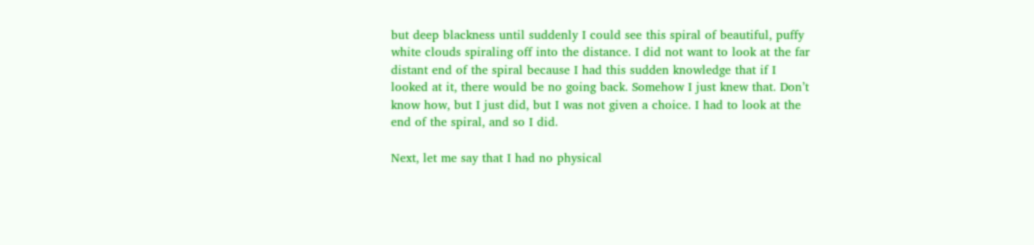but deep blackness until suddenly I could see this spiral of beautiful, puffy white clouds spiraling off into the distance. I did not want to look at the far distant end of the spiral because I had this sudden knowledge that if I looked at it, there would be no going back. Somehow I just knew that. Don’t know how, but I just did, but I was not given a choice. I had to look at the end of the spiral, and so I did.

Next, let me say that I had no physical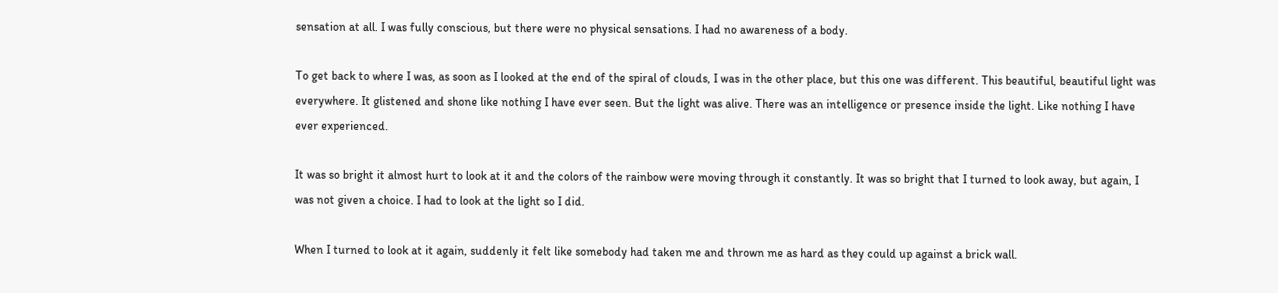sensation at all. I was fully conscious, but there were no physical sensations. I had no awareness of a body.

To get back to where I was, as soon as I looked at the end of the spiral of clouds, I was in the other place, but this one was different. This beautiful, beautiful light was everywhere. It glistened and shone like nothing I have ever seen. But the light was alive. There was an intelligence or presence inside the light. Like nothing I have ever experienced.

It was so bright it almost hurt to look at it and the colors of the rainbow were moving through it constantly. It was so bright that I turned to look away, but again, I was not given a choice. I had to look at the light so I did.

When I turned to look at it again, suddenly it felt like somebody had taken me and thrown me as hard as they could up against a brick wall.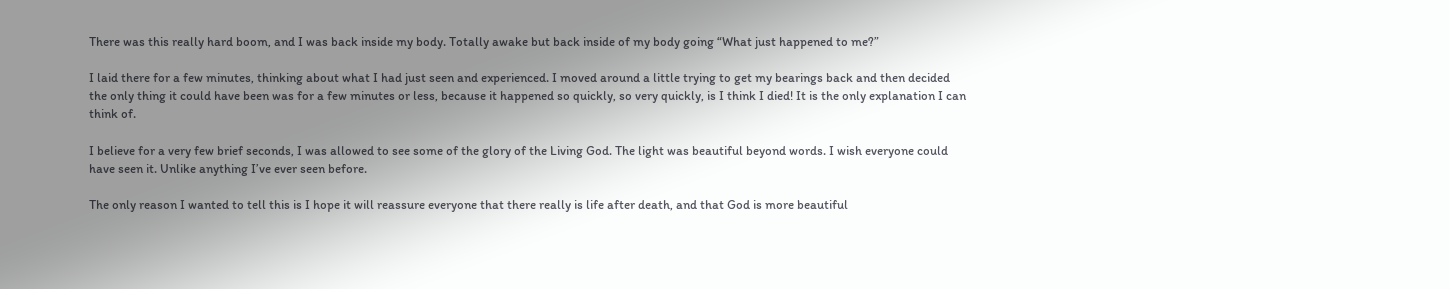There was this really hard boom, and I was back inside my body. Totally awake but back inside of my body going “What just happened to me?”

I laid there for a few minutes, thinking about what I had just seen and experienced. I moved around a little trying to get my bearings back and then decided the only thing it could have been was for a few minutes or less, because it happened so quickly, so very quickly, is I think I died! It is the only explanation I can think of.

I believe for a very few brief seconds, I was allowed to see some of the glory of the Living God. The light was beautiful beyond words. I wish everyone could have seen it. Unlike anything I’ve ever seen before.

The only reason I wanted to tell this is I hope it will reassure everyone that there really is life after death, and that God is more beautiful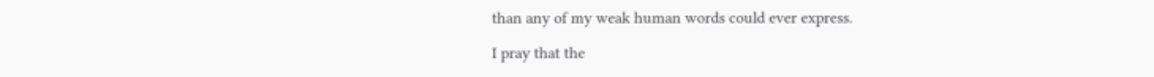than any of my weak human words could ever express.

I pray that the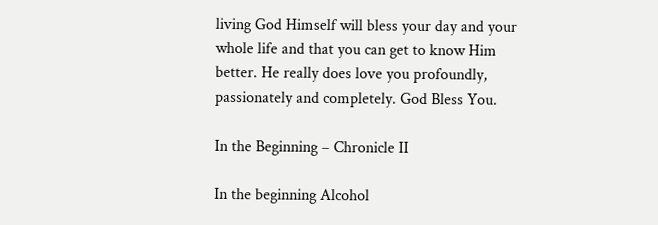living God Himself will bless your day and your whole life and that you can get to know Him better. He really does love you profoundly, passionately and completely. God Bless You.

In the Beginning – Chronicle II

In the beginning Alcohol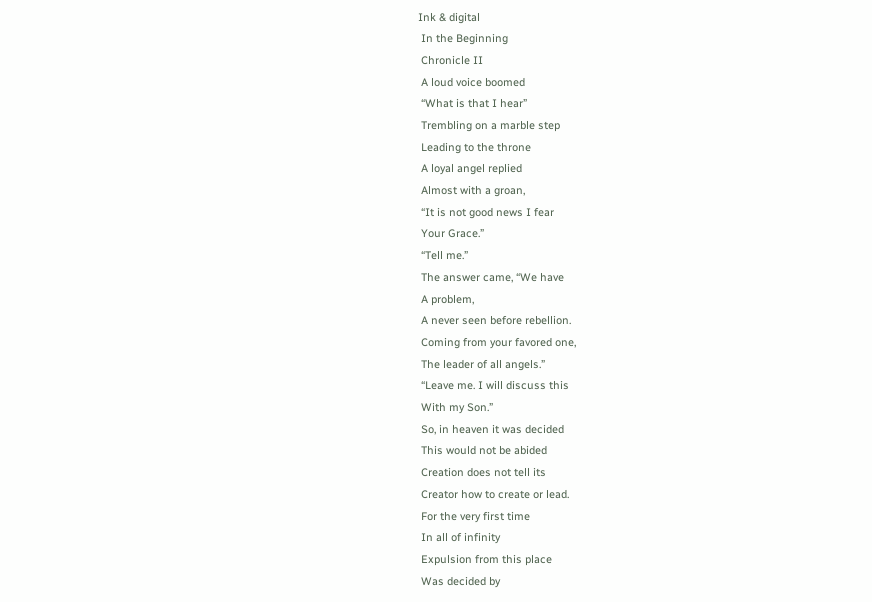Ink & digital
 In the Beginning
 Chronicle II
 A loud voice boomed
 “What is that I hear”
 Trembling on a marble step
 Leading to the throne
 A loyal angel replied
 Almost with a groan,
 “It is not good news I fear
 Your Grace.”
 “Tell me.”
 The answer came, “We have
 A problem,
 A never seen before rebellion.
 Coming from your favored one,
 The leader of all angels.”
 “Leave me. I will discuss this
 With my Son.”
 So, in heaven it was decided
 This would not be abided
 Creation does not tell its
 Creator how to create or lead.
 For the very first time
 In all of infinity
 Expulsion from this place
 Was decided by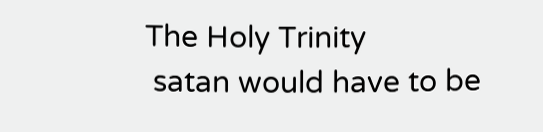The Holy Trinity
 satan would have to be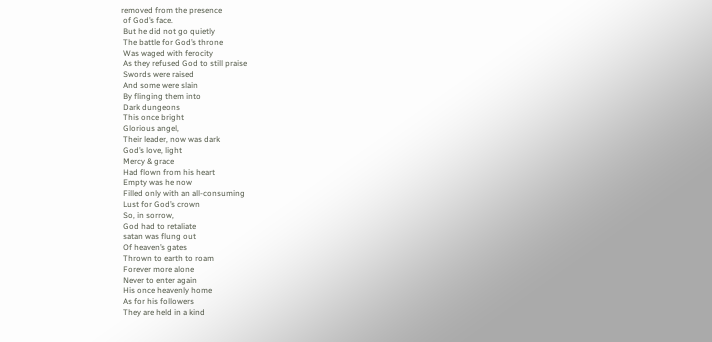removed from the presence
 of God’s face.
 But he did not go quietly
 The battle for God’s throne
 Was waged with ferocity
 As they refused God to still praise
 Swords were raised
 And some were slain
 By flinging them into
 Dark dungeons
 This once bright
 Glorious angel,
 Their leader, now was dark
 God’s love, light
 Mercy & grace
 Had flown from his heart
 Empty was he now
 Filled only with an all-consuming
 Lust for God’s crown
 So, in sorrow,
 God had to retaliate
 satan was flung out
 Of heaven’s gates
 Thrown to earth to roam
 Forever more alone
 Never to enter again
 His once heavenly home
 As for his followers
 They are held in a kind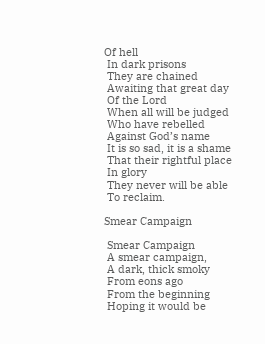Of hell
 In dark prisons
 They are chained
 Awaiting that great day
 Of the Lord
 When all will be judged
 Who have rebelled
 Against God’s name
 It is so sad, it is a shame
 That their rightful place
 In glory
 They never will be able
 To reclaim.

Smear Campaign

 Smear Campaign
 A smear campaign,
 A dark, thick smoky
 From eons ago
 From the beginning
 Hoping it would be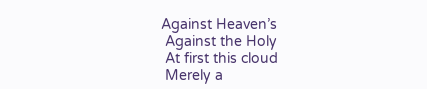Against Heaven’s
 Against the Holy
 At first this cloud
 Merely a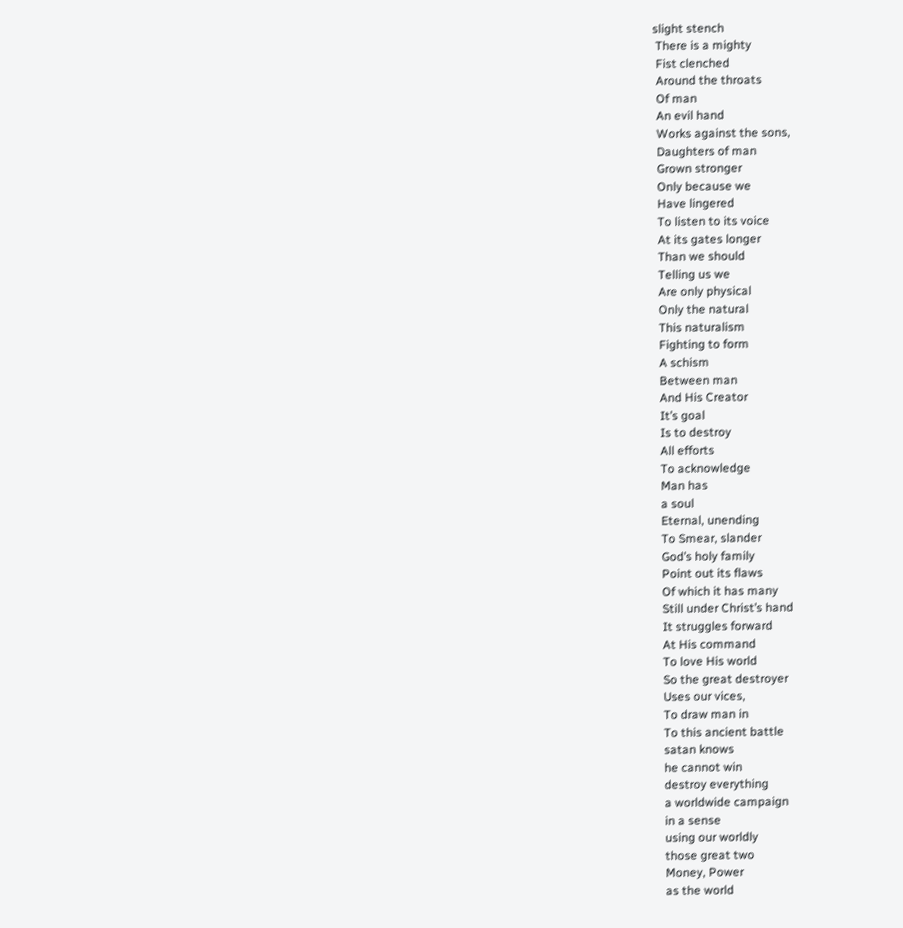slight stench
 There is a mighty
 Fist clenched
 Around the throats
 Of man
 An evil hand
 Works against the sons,
 Daughters of man
 Grown stronger
 Only because we
 Have lingered
 To listen to its voice
 At its gates longer
 Than we should
 Telling us we
 Are only physical
 Only the natural
 This naturalism
 Fighting to form
 A schism
 Between man
 And His Creator
 It’s goal
 Is to destroy
 All efforts
 To acknowledge
 Man has
 a soul
 Eternal, unending
 To Smear, slander
 God’s holy family
 Point out its flaws
 Of which it has many
 Still under Christ’s hand
 It struggles forward
 At His command
 To love His world
 So the great destroyer
 Uses our vices,
 To draw man in
 To this ancient battle
 satan knows
 he cannot win
 destroy everything
 a worldwide campaign
 in a sense
 using our worldly
 those great two
 Money, Power
 as the world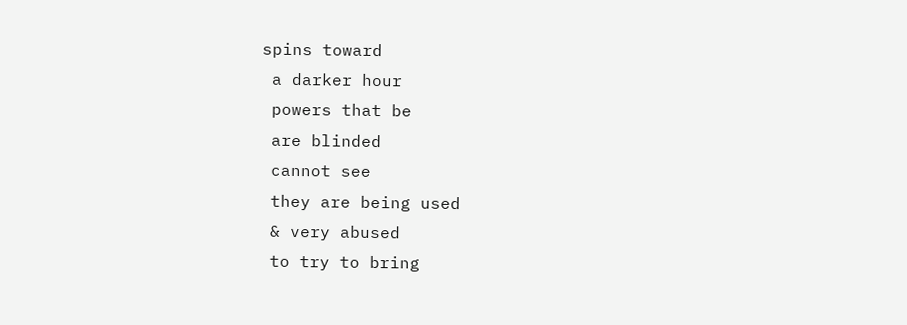spins toward
 a darker hour
 powers that be
 are blinded
 cannot see
 they are being used
 & very abused
 to try to bring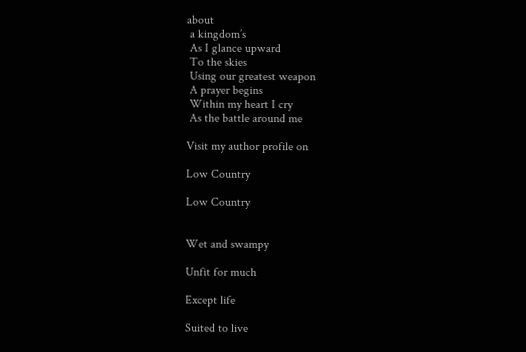about
 a kingdom’s
 As I glance upward
 To the skies
 Using our greatest weapon
 A prayer begins
 Within my heart I cry
 As the battle around me

Visit my author profile on

Low Country

Low Country


Wet and swampy

Unfit for much

Except life

Suited to live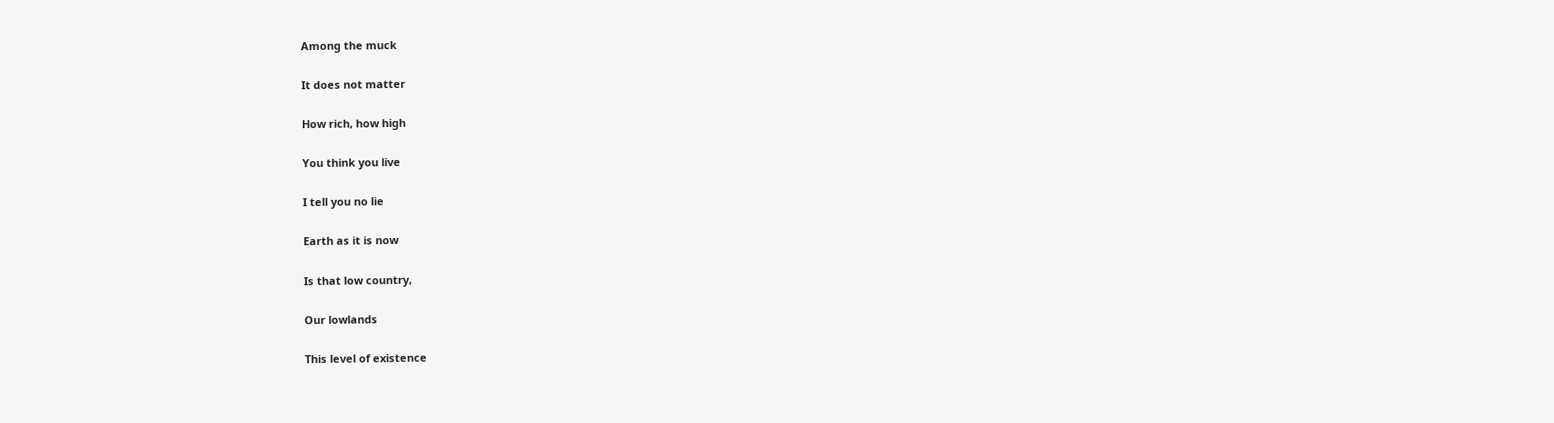Among the muck

It does not matter

How rich, how high

You think you live

I tell you no lie

Earth as it is now

Is that low country,

Our lowlands

This level of existence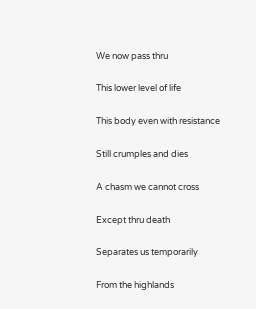We now pass thru

This lower level of life

This body even with resistance

Still crumples and dies

A chasm we cannot cross

Except thru death

Separates us temporarily

From the highlands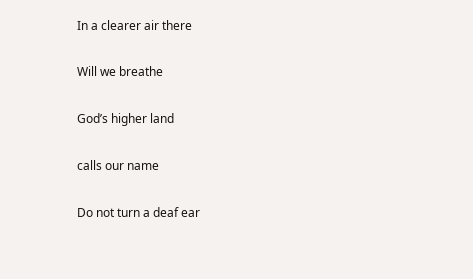In a clearer air there

Will we breathe

God’s higher land

calls our name

Do not turn a deaf ear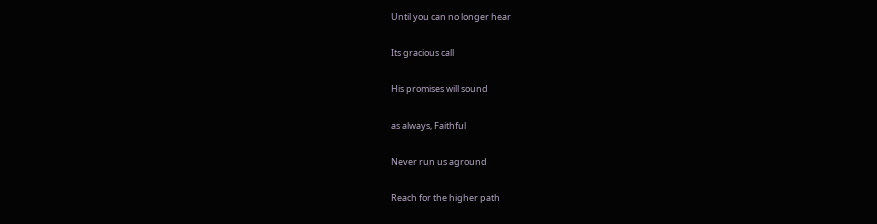Until you can no longer hear

Its gracious call

His promises will sound

as always, Faithful

Never run us aground

Reach for the higher path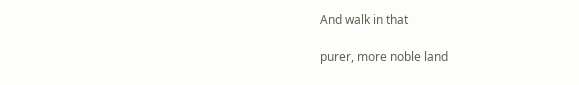And walk in that

purer, more noble land